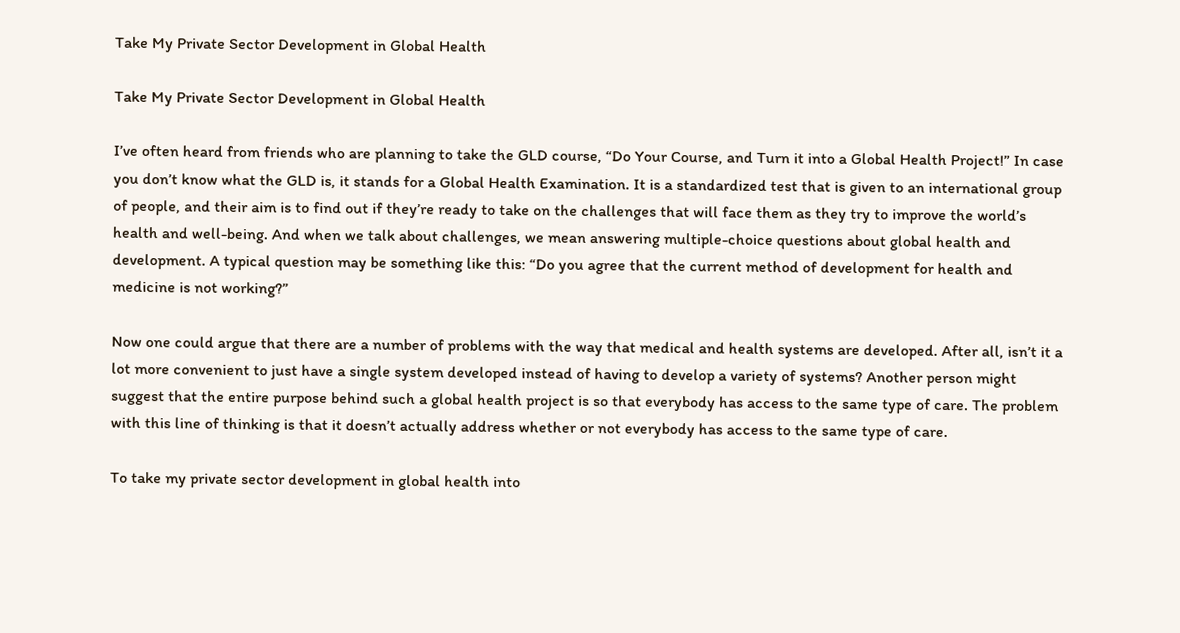Take My Private Sector Development in Global Health

Take My Private Sector Development in Global Health

I’ve often heard from friends who are planning to take the GLD course, “Do Your Course, and Turn it into a Global Health Project!” In case you don’t know what the GLD is, it stands for a Global Health Examination. It is a standardized test that is given to an international group of people, and their aim is to find out if they’re ready to take on the challenges that will face them as they try to improve the world’s health and well-being. And when we talk about challenges, we mean answering multiple-choice questions about global health and development. A typical question may be something like this: “Do you agree that the current method of development for health and medicine is not working?”

Now one could argue that there are a number of problems with the way that medical and health systems are developed. After all, isn’t it a lot more convenient to just have a single system developed instead of having to develop a variety of systems? Another person might suggest that the entire purpose behind such a global health project is so that everybody has access to the same type of care. The problem with this line of thinking is that it doesn’t actually address whether or not everybody has access to the same type of care.

To take my private sector development in global health into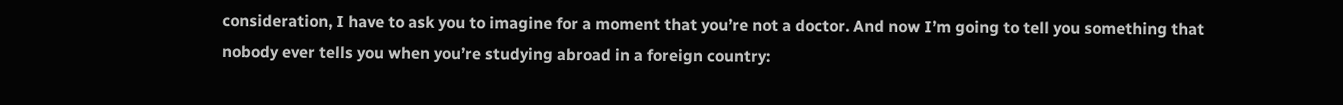consideration, I have to ask you to imagine for a moment that you’re not a doctor. And now I’m going to tell you something that nobody ever tells you when you’re studying abroad in a foreign country: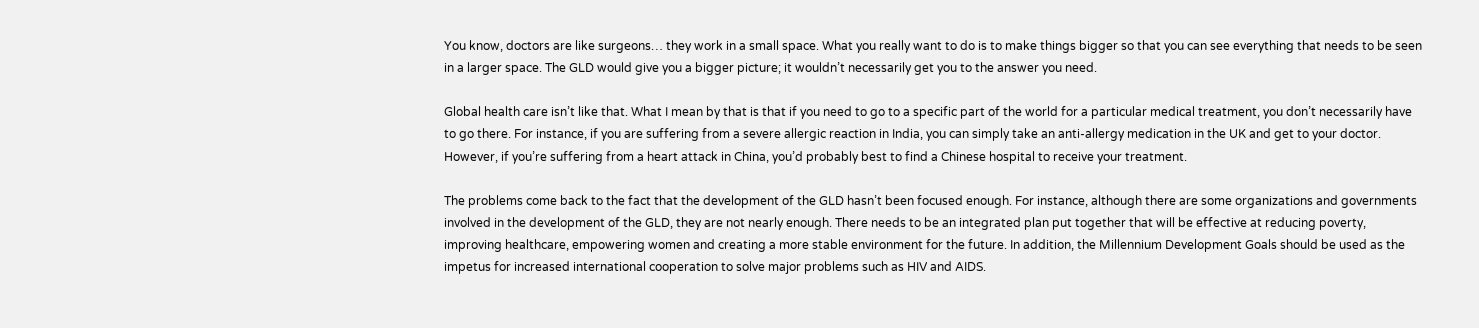You know, doctors are like surgeons… they work in a small space. What you really want to do is to make things bigger so that you can see everything that needs to be seen in a larger space. The GLD would give you a bigger picture; it wouldn’t necessarily get you to the answer you need.

Global health care isn’t like that. What I mean by that is that if you need to go to a specific part of the world for a particular medical treatment, you don’t necessarily have to go there. For instance, if you are suffering from a severe allergic reaction in India, you can simply take an anti-allergy medication in the UK and get to your doctor. However, if you’re suffering from a heart attack in China, you’d probably best to find a Chinese hospital to receive your treatment.

The problems come back to the fact that the development of the GLD hasn’t been focused enough. For instance, although there are some organizations and governments involved in the development of the GLD, they are not nearly enough. There needs to be an integrated plan put together that will be effective at reducing poverty, improving healthcare, empowering women and creating a more stable environment for the future. In addition, the Millennium Development Goals should be used as the impetus for increased international cooperation to solve major problems such as HIV and AIDS.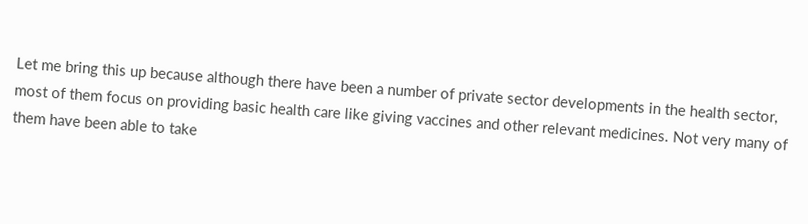Let me bring this up because although there have been a number of private sector developments in the health sector, most of them focus on providing basic health care like giving vaccines and other relevant medicines. Not very many of them have been able to take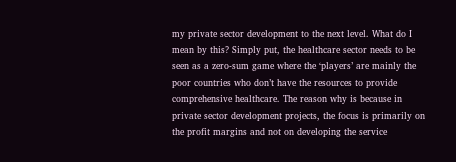my private sector development to the next level. What do I mean by this? Simply put, the healthcare sector needs to be seen as a zero-sum game where the ‘players’ are mainly the poor countries who don’t have the resources to provide comprehensive healthcare. The reason why is because in private sector development projects, the focus is primarily on the profit margins and not on developing the service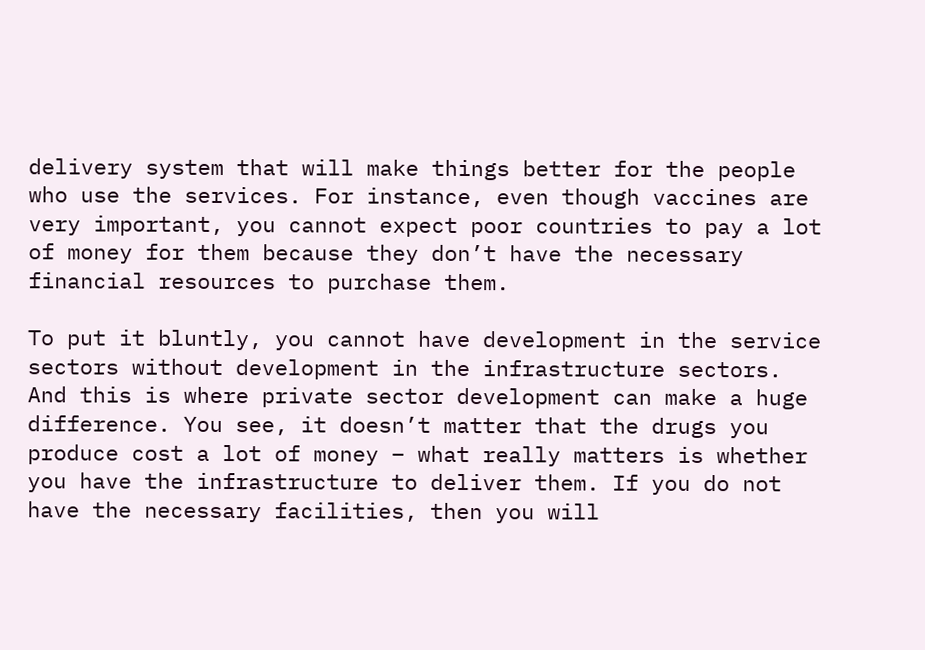delivery system that will make things better for the people who use the services. For instance, even though vaccines are very important, you cannot expect poor countries to pay a lot of money for them because they don’t have the necessary financial resources to purchase them.

To put it bluntly, you cannot have development in the service sectors without development in the infrastructure sectors. And this is where private sector development can make a huge difference. You see, it doesn’t matter that the drugs you produce cost a lot of money – what really matters is whether you have the infrastructure to deliver them. If you do not have the necessary facilities, then you will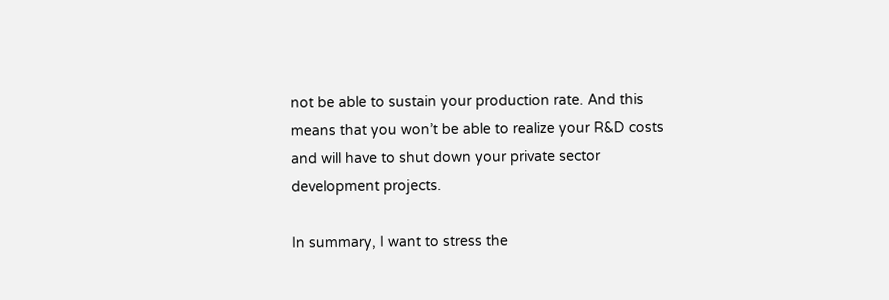not be able to sustain your production rate. And this means that you won’t be able to realize your R&D costs and will have to shut down your private sector development projects.

In summary, I want to stress the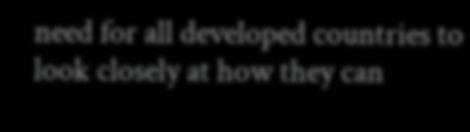need for all developed countries to look closely at how they can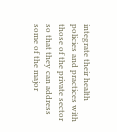integrate their health policies and practices with those of the private sector so that they can address some of the major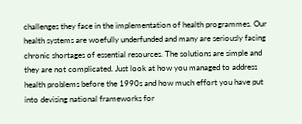challenges they face in the implementation of health programmes. Our health systems are woefully underfunded and many are seriously facing chronic shortages of essential resources. The solutions are simple and they are not complicated. Just look at how you managed to address health problems before the 1990s and how much effort you have put into devising national frameworks for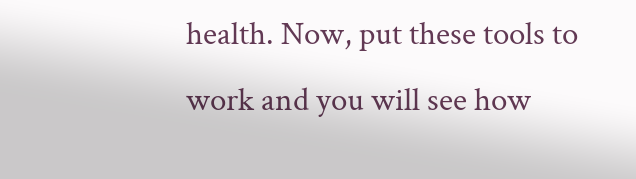health. Now, put these tools to work and you will see how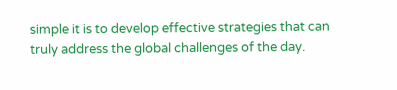simple it is to develop effective strategies that can truly address the global challenges of the day.